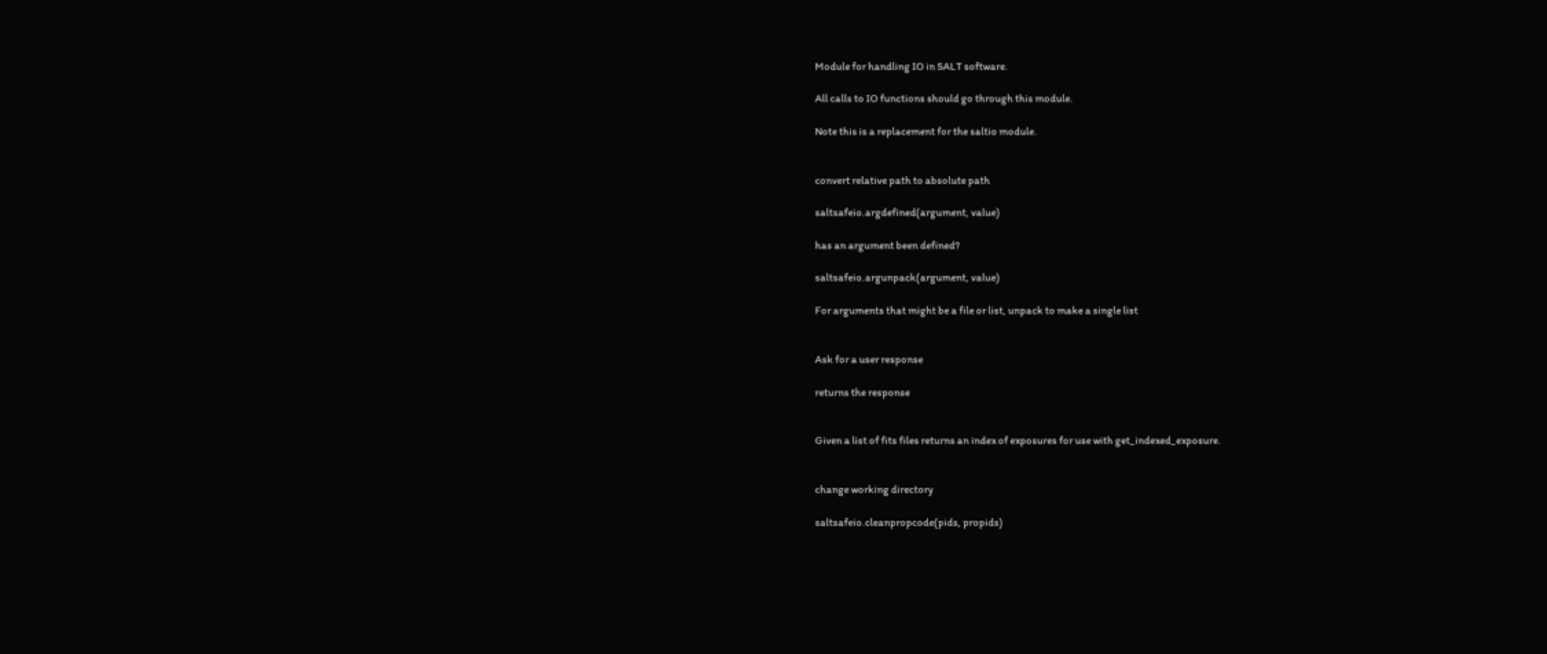Module for handling IO in SALT software.

All calls to IO functions should go through this module.

Note this is a replacement for the saltio module.


convert relative path to absolute path

saltsafeio.argdefined(argument, value)

has an argument been defined?

saltsafeio.argunpack(argument, value)

For arguments that might be a file or list, unpack to make a single list


Ask for a user response

returns the response


Given a list of fits files returns an index of exposures for use with get_indexed_exposure.


change working directory

saltsafeio.cleanpropcode(pids, propids)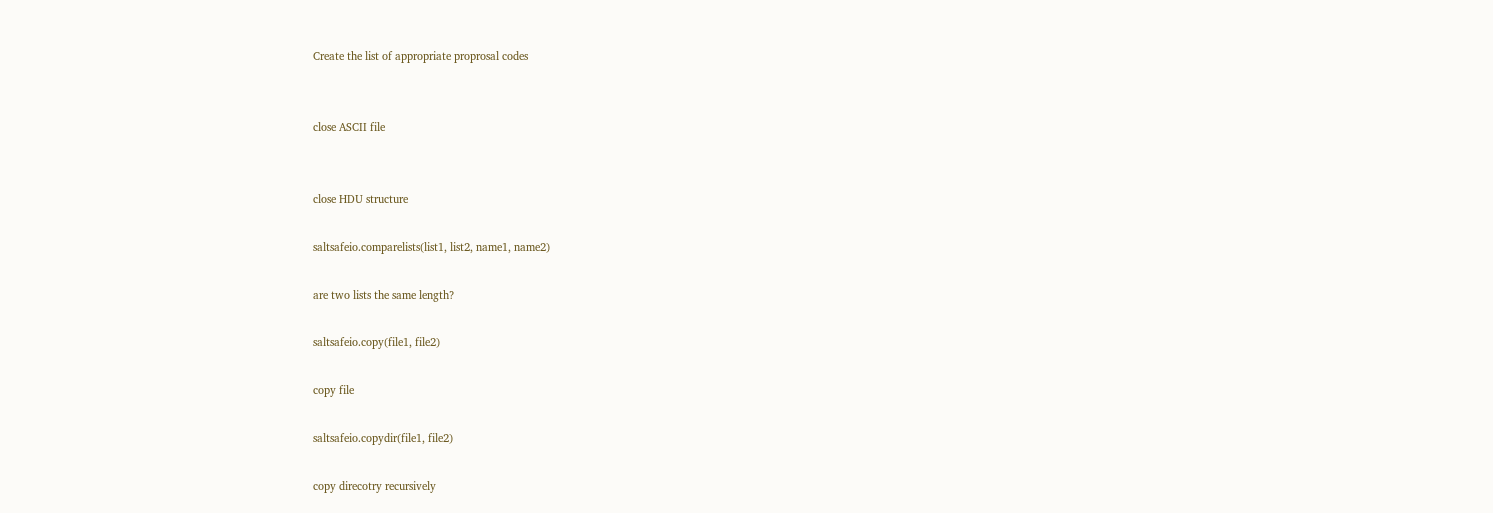Create the list of appropriate proprosal codes


close ASCII file


close HDU structure

saltsafeio.comparelists(list1, list2, name1, name2)

are two lists the same length?

saltsafeio.copy(file1, file2)

copy file

saltsafeio.copydir(file1, file2)

copy direcotry recursively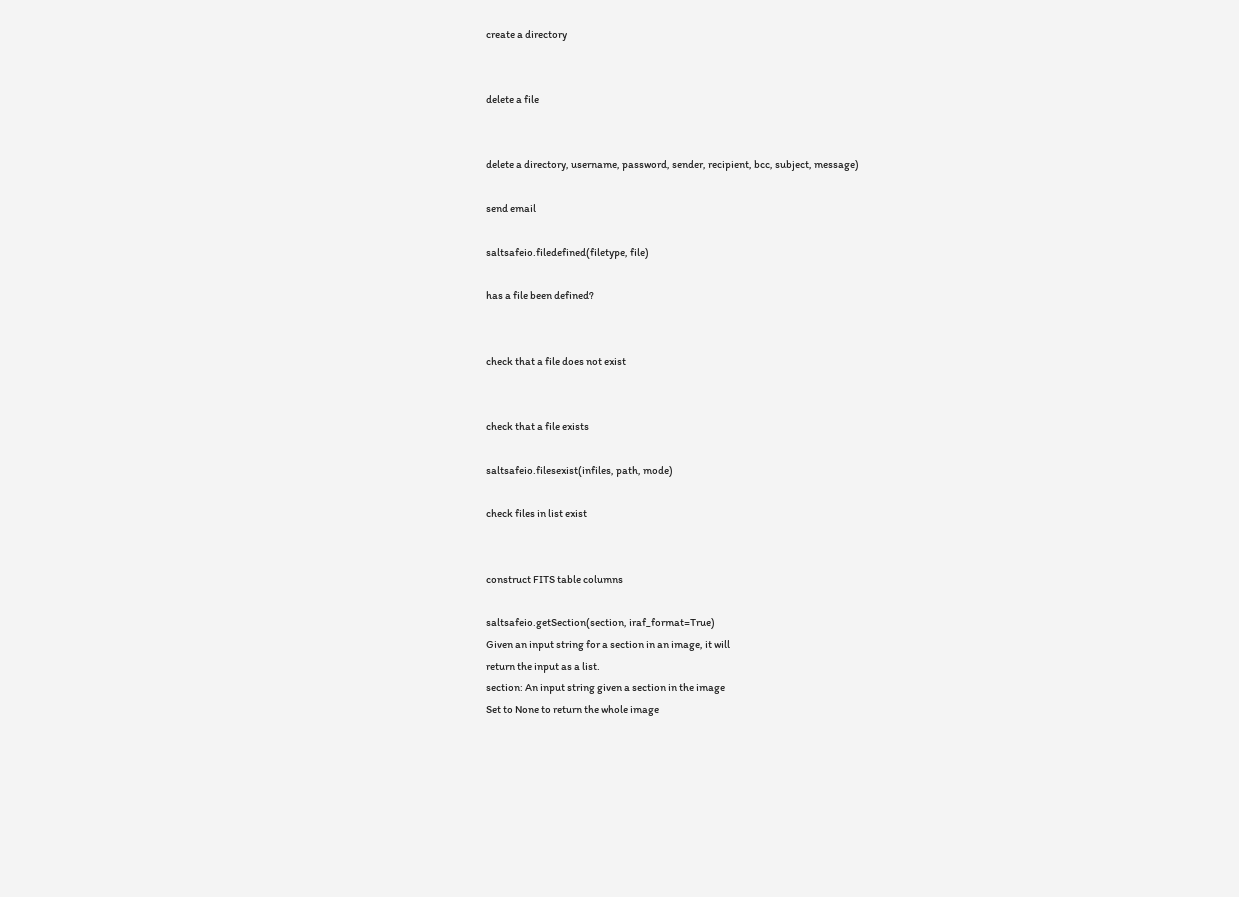create a directory


delete a file


delete a directory, username, password, sender, recipient, bcc, subject, message)

send email

saltsafeio.filedefined(filetype, file)

has a file been defined?


check that a file does not exist


check that a file exists

saltsafeio.filesexist(infiles, path, mode)

check files in list exist


construct FITS table columns

saltsafeio.getSection(section, iraf_format=True)
Given an input string for a section in an image, it will
return the input as a list.
section: An input string given a section in the image
Set to None to return the whole image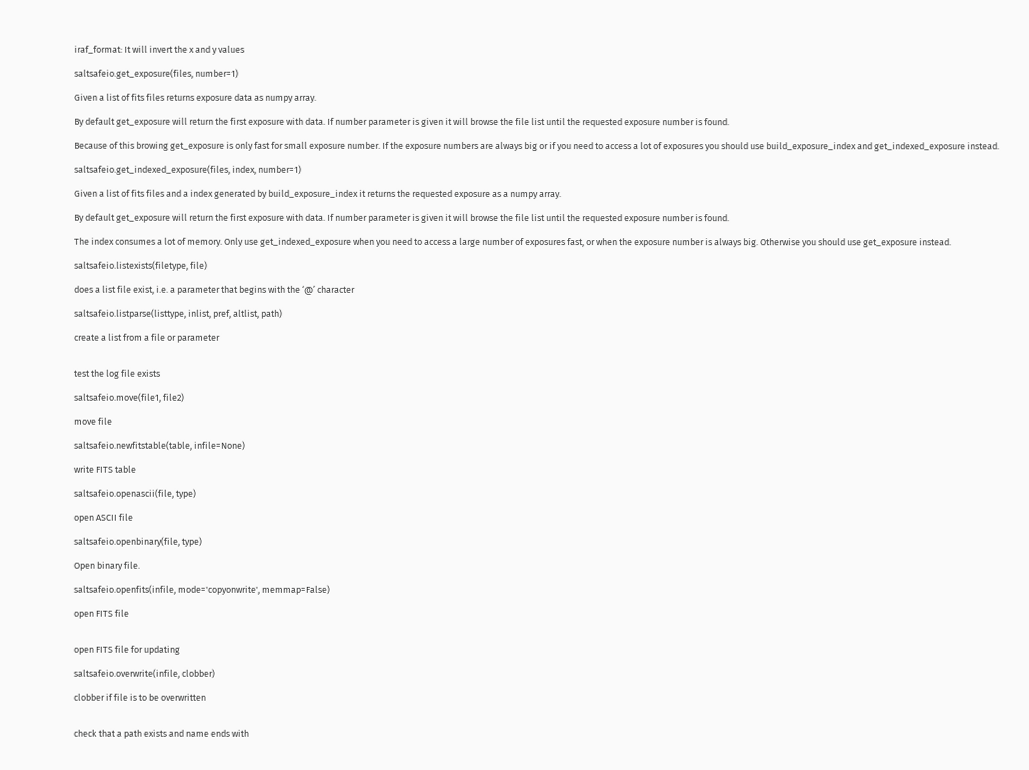iraf_format: It will invert the x and y values

saltsafeio.get_exposure(files, number=1)

Given a list of fits files returns exposure data as numpy array.

By default get_exposure will return the first exposure with data. If number parameter is given it will browse the file list until the requested exposure number is found.

Because of this browing get_exposure is only fast for small exposure number. If the exposure numbers are always big or if you need to access a lot of exposures you should use build_exposure_index and get_indexed_exposure instead.

saltsafeio.get_indexed_exposure(files, index, number=1)

Given a list of fits files and a index generated by build_exposure_index it returns the requested exposure as a numpy array.

By default get_exposure will return the first exposure with data. If number parameter is given it will browse the file list until the requested exposure number is found.

The index consumes a lot of memory. Only use get_indexed_exposure when you need to access a large number of exposures fast, or when the exposure number is always big. Otherwise you should use get_exposure instead.

saltsafeio.listexists(filetype, file)

does a list file exist, i.e. a parameter that begins with the ‘@’ character

saltsafeio.listparse(listtype, inlist, pref, altlist, path)

create a list from a file or parameter


test the log file exists

saltsafeio.move(file1, file2)

move file

saltsafeio.newfitstable(table, infile=None)

write FITS table

saltsafeio.openascii(file, type)

open ASCII file

saltsafeio.openbinary(file, type)

Open binary file.

saltsafeio.openfits(infile, mode='copyonwrite', memmap=False)

open FITS file


open FITS file for updating

saltsafeio.overwrite(infile, clobber)

clobber if file is to be overwritten


check that a path exists and name ends with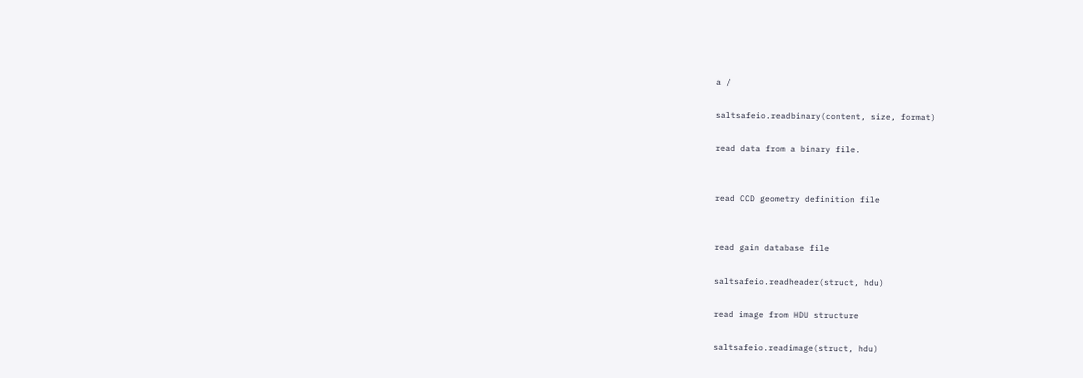a /

saltsafeio.readbinary(content, size, format)

read data from a binary file.


read CCD geometry definition file


read gain database file

saltsafeio.readheader(struct, hdu)

read image from HDU structure

saltsafeio.readimage(struct, hdu)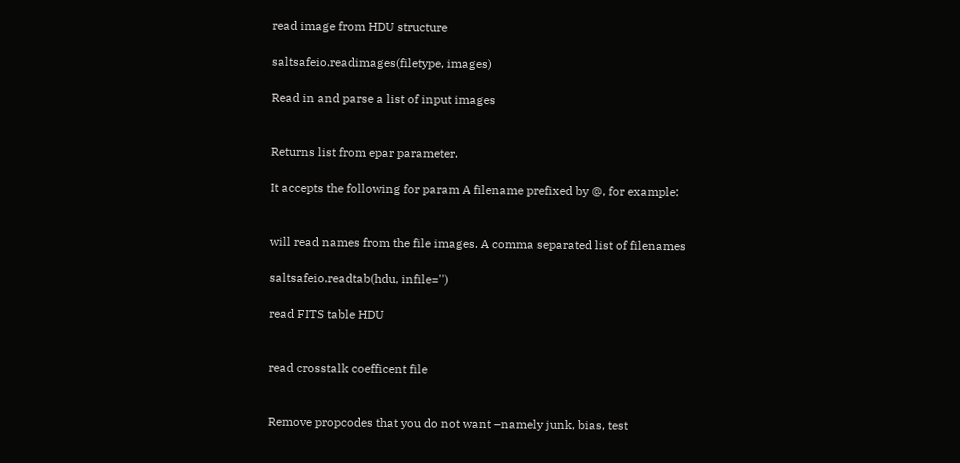read image from HDU structure

saltsafeio.readimages(filetype, images)

Read in and parse a list of input images


Returns list from epar parameter.

It accepts the following for param A filename prefixed by @, for example:


will read names from the file images. A comma separated list of filenames

saltsafeio.readtab(hdu, infile='')

read FITS table HDU


read crosstalk coefficent file


Remove propcodes that you do not want –namely junk, bias, test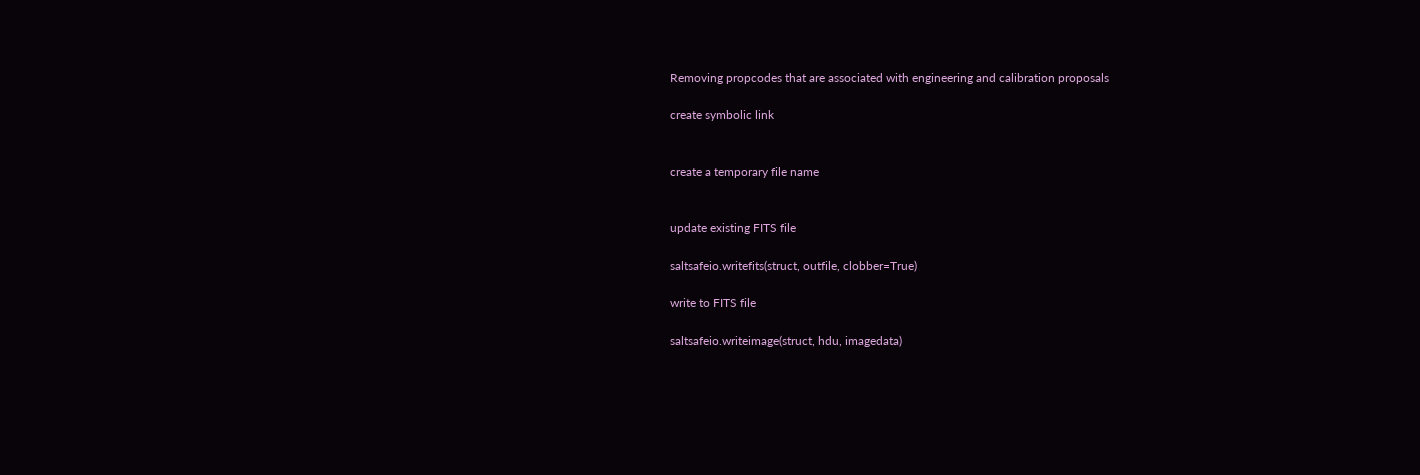Removing propcodes that are associated with engineering and calibration proposals

create symbolic link


create a temporary file name


update existing FITS file

saltsafeio.writefits(struct, outfile, clobber=True)

write to FITS file

saltsafeio.writeimage(struct, hdu, imagedata)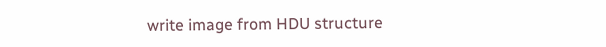write image from HDU structure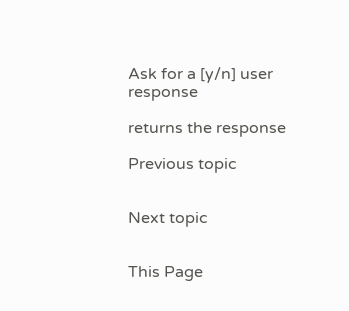Ask for a [y/n] user response

returns the response

Previous topic


Next topic


This Page